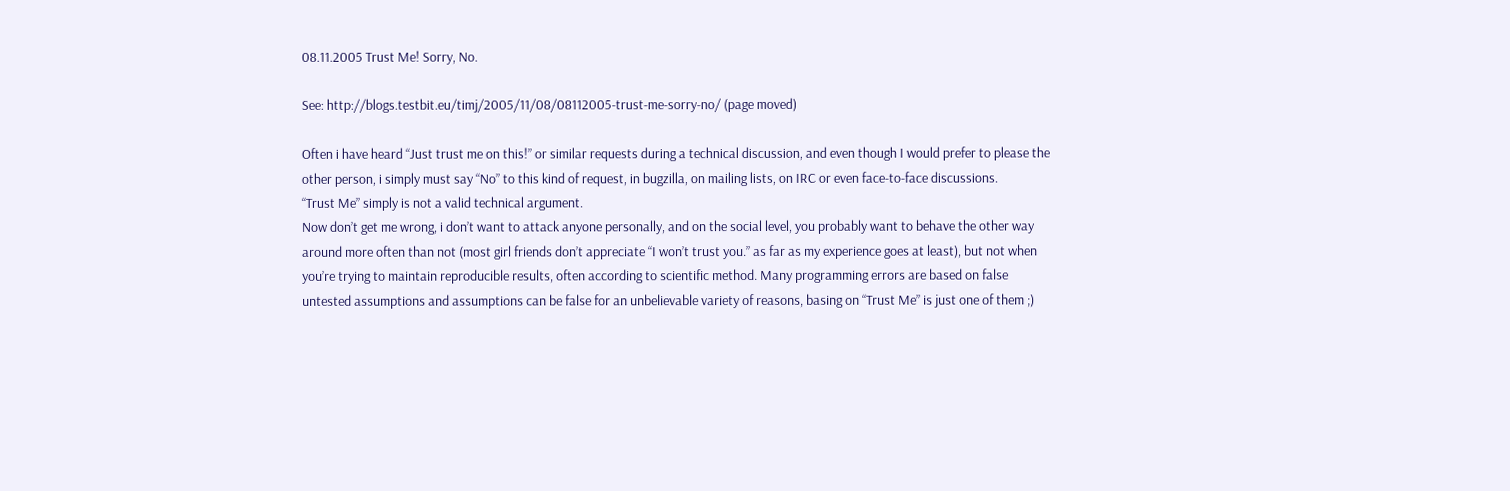08.11.2005 Trust Me! Sorry, No.

See: http://blogs.testbit.eu/timj/2005/11/08/08112005-trust-me-sorry-no/ (page moved)

Often i have heard “Just trust me on this!” or similar requests during a technical discussion, and even though I would prefer to please the other person, i simply must say “No” to this kind of request, in bugzilla, on mailing lists, on IRC or even face-to-face discussions.
“Trust Me” simply is not a valid technical argument.
Now don’t get me wrong, i don’t want to attack anyone personally, and on the social level, you probably want to behave the other way around more often than not (most girl friends don’t appreciate “I won’t trust you.” as far as my experience goes at least), but not when you’re trying to maintain reproducible results, often according to scientific method. Many programming errors are based on false untested assumptions and assumptions can be false for an unbelievable variety of reasons, basing on “Trust Me” is just one of them ;)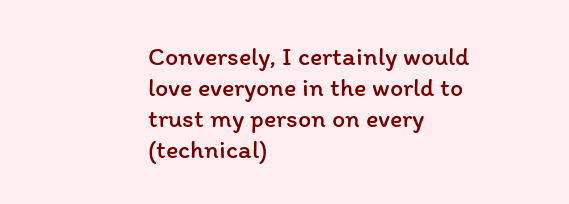Conversely, I certainly would love everyone in the world to trust my person on every (technical)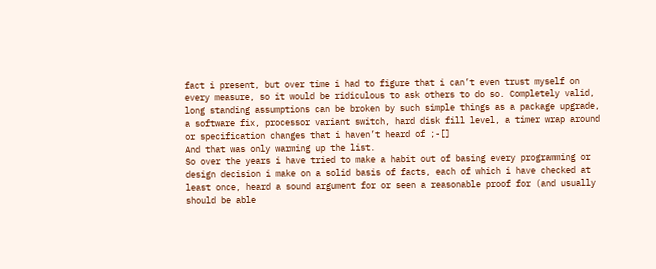fact i present, but over time i had to figure that i can’t even trust myself on every measure, so it would be ridiculous to ask others to do so. Completely valid, long standing assumptions can be broken by such simple things as a package upgrade, a software fix, processor variant switch, hard disk fill level, a timer wrap around or specification changes that i haven’t heard of ;-[]
And that was only warming up the list.
So over the years i have tried to make a habit out of basing every programming or design decision i make on a solid basis of facts, each of which i have checked at least once, heard a sound argument for or seen a reasonable proof for (and usually should be able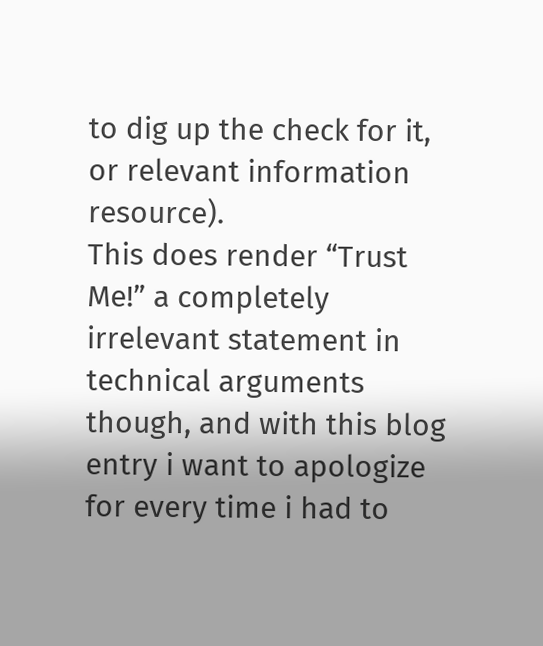to dig up the check for it, or relevant information resource).
This does render “Trust Me!” a completely irrelevant statement in technical arguments though, and with this blog entry i want to apologize for every time i had to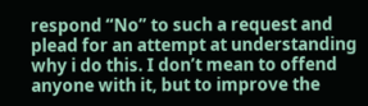respond “No” to such a request and plead for an attempt at understanding why i do this. I don’t mean to offend anyone with it, but to improve the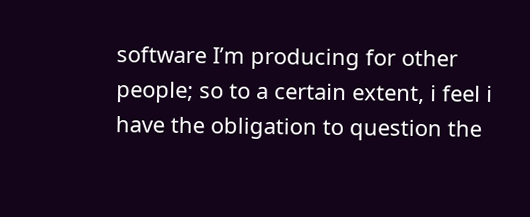software I’m producing for other people; so to a certain extent, i feel i have the obligation to question the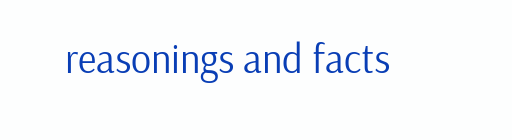reasonings and facts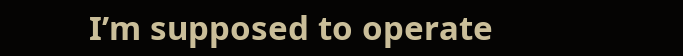I’m supposed to operate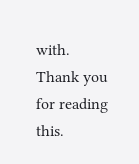with.
Thank you for reading this.